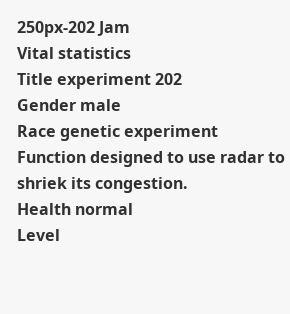250px-202 Jam
Vital statistics
Title experiment 202
Gender male
Race genetic experiment
Function designed to use radar to shriek its congestion.
Health normal
Level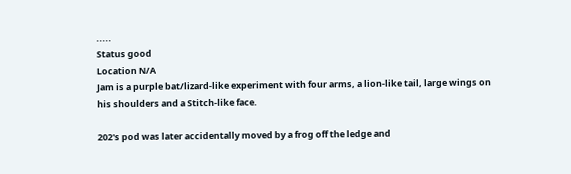.....
Status good
Location N/A
Jam is a purple bat/lizard-like experiment with four arms, a lion-like tail, large wings on his shoulders and a Stitch-like face.

202's pod was later accidentally moved by a frog off the ledge and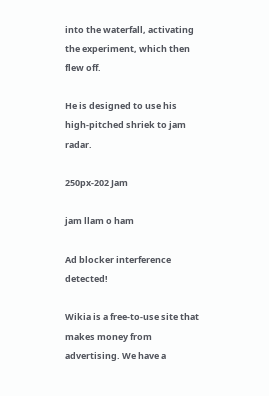into the waterfall, activating the experiment, which then flew off.

He is designed to use his high-pitched shriek to jam radar.

250px-202 Jam

jam llam o ham

Ad blocker interference detected!

Wikia is a free-to-use site that makes money from advertising. We have a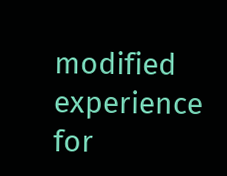modified experience for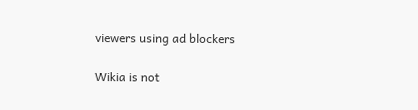viewers using ad blockers

Wikia is not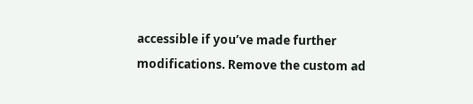accessible if you’ve made further modifications. Remove the custom ad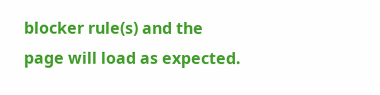blocker rule(s) and the page will load as expected.